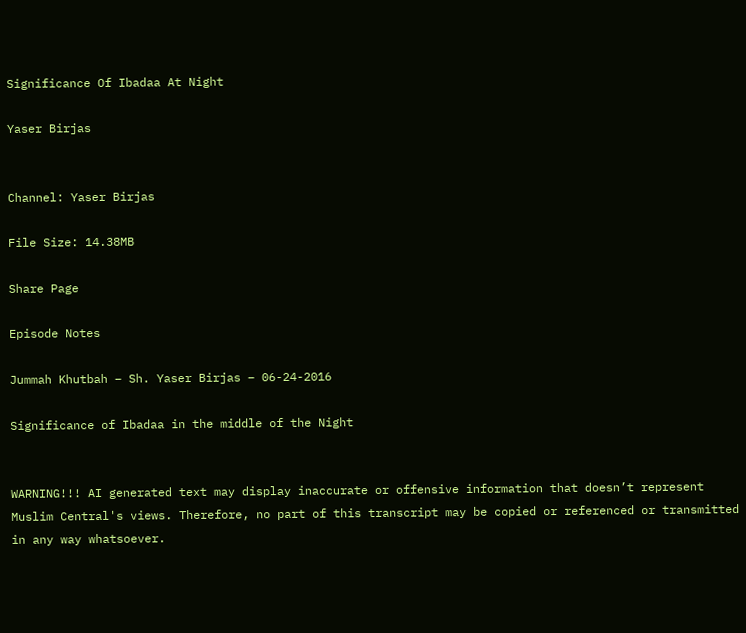Significance Of Ibadaa At Night

Yaser Birjas


Channel: Yaser Birjas

File Size: 14.38MB

Share Page

Episode Notes

Jummah Khutbah – Sh. Yaser Birjas – 06-24-2016

Significance of Ibadaa in the middle of the Night


WARNING!!! AI generated text may display inaccurate or offensive information that doesn’t represent Muslim Central's views. Therefore, no part of this transcript may be copied or referenced or transmitted in any way whatsoever.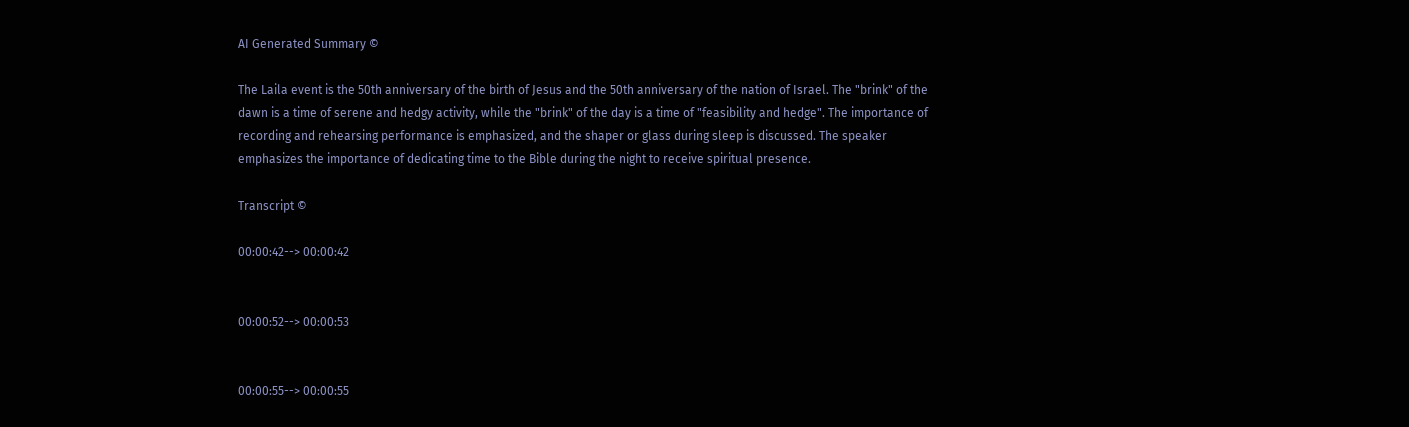AI Generated Summary ©

The Laila event is the 50th anniversary of the birth of Jesus and the 50th anniversary of the nation of Israel. The "brink" of the dawn is a time of serene and hedgy activity, while the "brink" of the day is a time of "feasibility and hedge". The importance of recording and rehearsing performance is emphasized, and the shaper or glass during sleep is discussed. The speaker emphasizes the importance of dedicating time to the Bible during the night to receive spiritual presence.

Transcript ©

00:00:42--> 00:00:42


00:00:52--> 00:00:53


00:00:55--> 00:00:55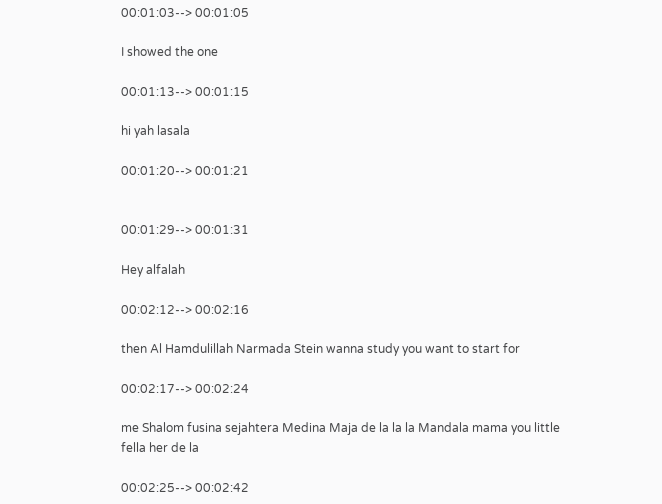00:01:03--> 00:01:05

I showed the one

00:01:13--> 00:01:15

hi yah lasala

00:01:20--> 00:01:21


00:01:29--> 00:01:31

Hey alfalah

00:02:12--> 00:02:16

then Al Hamdulillah Narmada Stein wanna study you want to start for

00:02:17--> 00:02:24

me Shalom fusina sejahtera Medina Maja de la la la Mandala mama you little fella her de la

00:02:25--> 00:02:42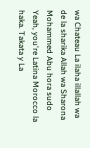wa Chateau La ilaha illallah wa de la sharika Allah wa Sharona Mohammed Abu hora sudo Yeah, you're Latina Morocco la haka. Takata y La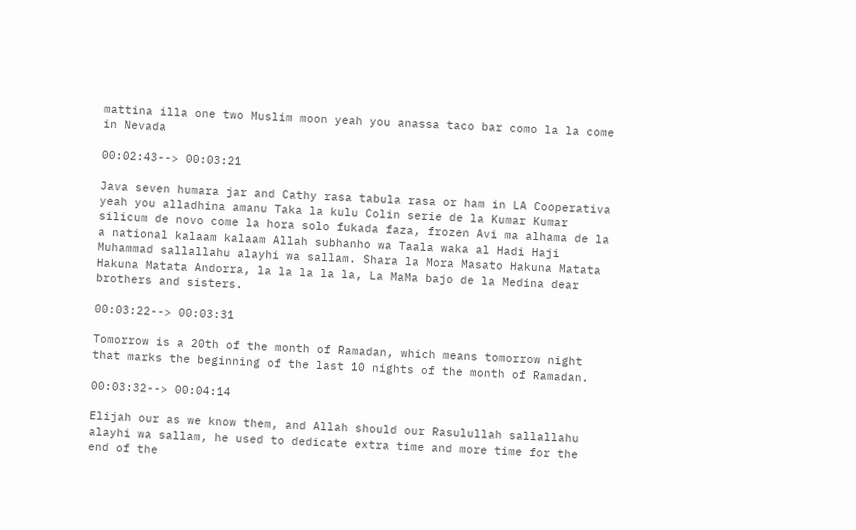mattina illa one two Muslim moon yeah you anassa taco bar como la la come in Nevada

00:02:43--> 00:03:21

Java seven humara jar and Cathy rasa tabula rasa or ham in LA Cooperativa yeah you alladhina amanu Taka la kulu Colin serie de la Kumar Kumar silicum de novo come la hora solo fukada faza, frozen Avi ma alhama de la a national kalaam kalaam Allah subhanho wa Taala waka al Hadi Haji Muhammad sallallahu alayhi wa sallam. Shara la Mora Masato Hakuna Matata Hakuna Matata Andorra, la la la la la, La MaMa bajo de la Medina dear brothers and sisters.

00:03:22--> 00:03:31

Tomorrow is a 20th of the month of Ramadan, which means tomorrow night that marks the beginning of the last 10 nights of the month of Ramadan.

00:03:32--> 00:04:14

Elijah our as we know them, and Allah should our Rasulullah sallallahu alayhi wa sallam, he used to dedicate extra time and more time for the end of the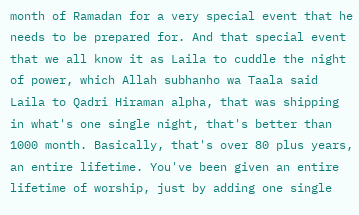month of Ramadan for a very special event that he needs to be prepared for. And that special event that we all know it as Laila to cuddle the night of power, which Allah subhanho wa Taala said Laila to Qadri Hiraman alpha, that was shipping in what's one single night, that's better than 1000 month. Basically, that's over 80 plus years, an entire lifetime. You've been given an entire lifetime of worship, just by adding one single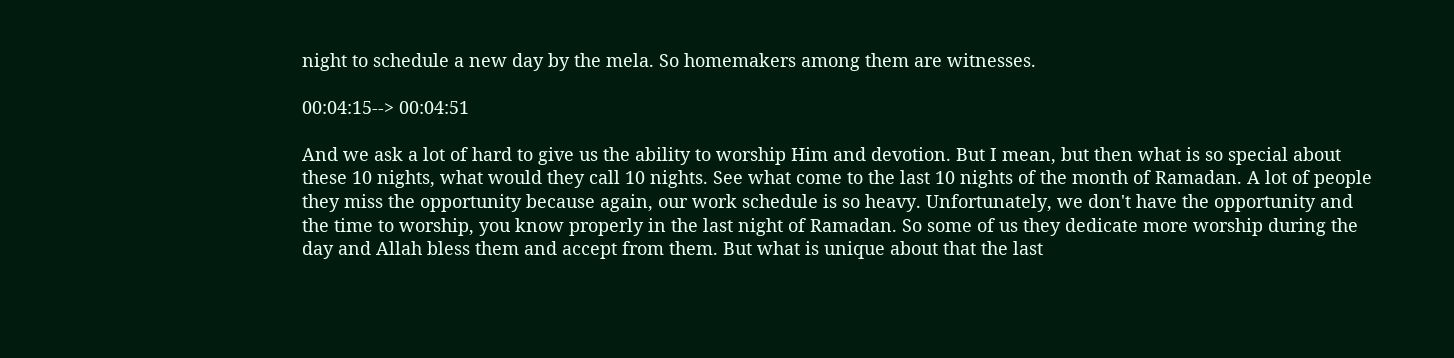night to schedule a new day by the mela. So homemakers among them are witnesses.

00:04:15--> 00:04:51

And we ask a lot of hard to give us the ability to worship Him and devotion. But I mean, but then what is so special about these 10 nights, what would they call 10 nights. See what come to the last 10 nights of the month of Ramadan. A lot of people they miss the opportunity because again, our work schedule is so heavy. Unfortunately, we don't have the opportunity and the time to worship, you know properly in the last night of Ramadan. So some of us they dedicate more worship during the day and Allah bless them and accept from them. But what is unique about that the last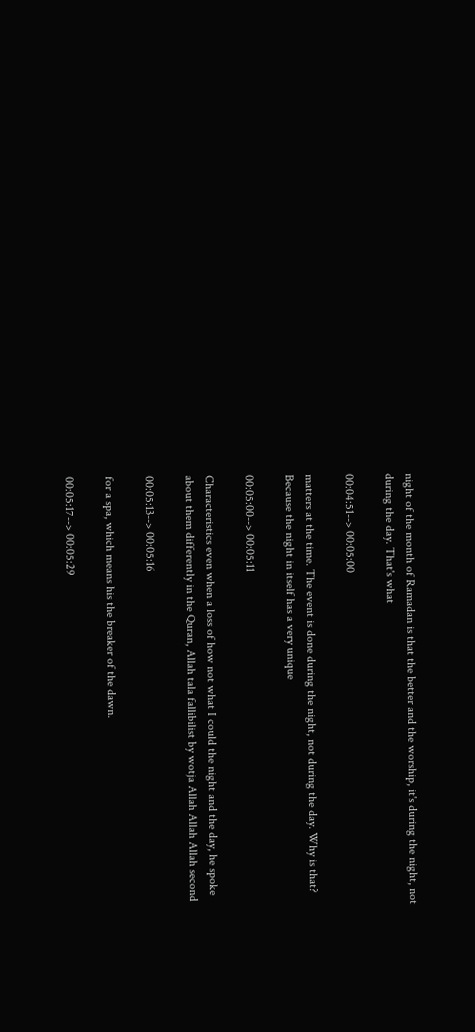night of the month of Ramadan is that the better and the worship, it's during the night, not during the day. That's what

00:04:51--> 00:05:00

matters at the time. The event is done during the night, not during the day. Why is that? Because the night in itself has a very unique

00:05:00--> 00:05:11

Characteristics even when a loss of how not what I could the night and the day, he spoke about them differently in the Quran, Allah tala fallibilist by wotja Allah Allah Allah second

00:05:13--> 00:05:16

for a spa, which means his the breaker of the dawn.

00:05:17--> 00:05:29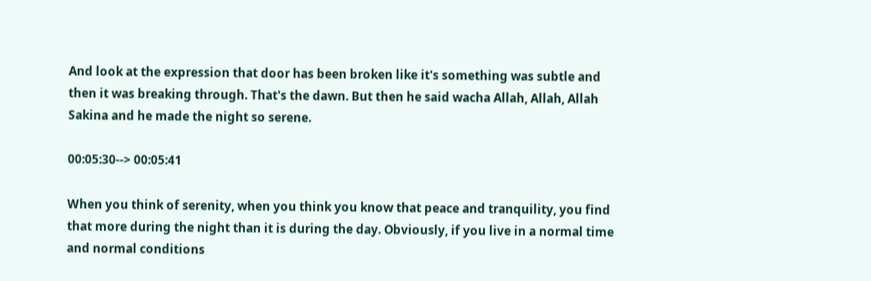And look at the expression that door has been broken like it's something was subtle and then it was breaking through. That's the dawn. But then he said wacha Allah, Allah, Allah Sakina and he made the night so serene.

00:05:30--> 00:05:41

When you think of serenity, when you think you know that peace and tranquility, you find that more during the night than it is during the day. Obviously, if you live in a normal time and normal conditions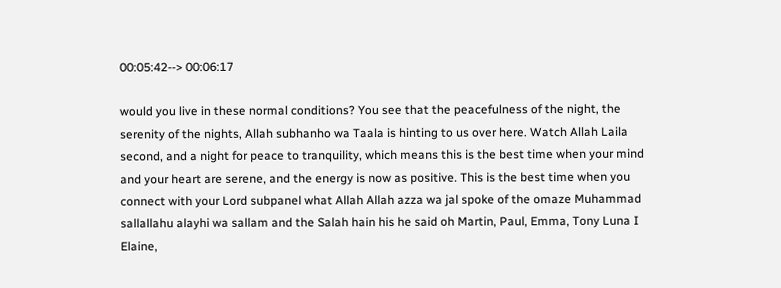00:05:42--> 00:06:17

would you live in these normal conditions? You see that the peacefulness of the night, the serenity of the nights, Allah subhanho wa Taala is hinting to us over here. Watch Allah Laila second, and a night for peace to tranquility, which means this is the best time when your mind and your heart are serene, and the energy is now as positive. This is the best time when you connect with your Lord subpanel what Allah Allah azza wa jal spoke of the omaze Muhammad sallallahu alayhi wa sallam and the Salah hain his he said oh Martin, Paul, Emma, Tony Luna I Elaine,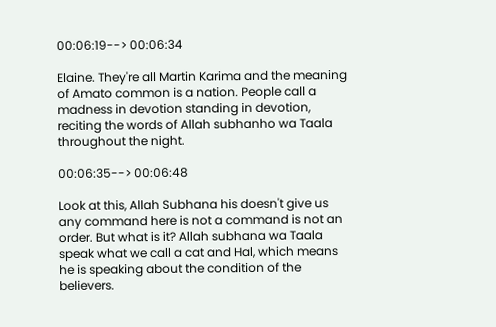00:06:19--> 00:06:34

Elaine. They're all Martin Karima and the meaning of Amato common is a nation. People call a madness in devotion standing in devotion, reciting the words of Allah subhanho wa Taala throughout the night.

00:06:35--> 00:06:48

Look at this, Allah Subhana his doesn't give us any command here is not a command is not an order. But what is it? Allah subhana wa Taala speak what we call a cat and Hal, which means he is speaking about the condition of the believers.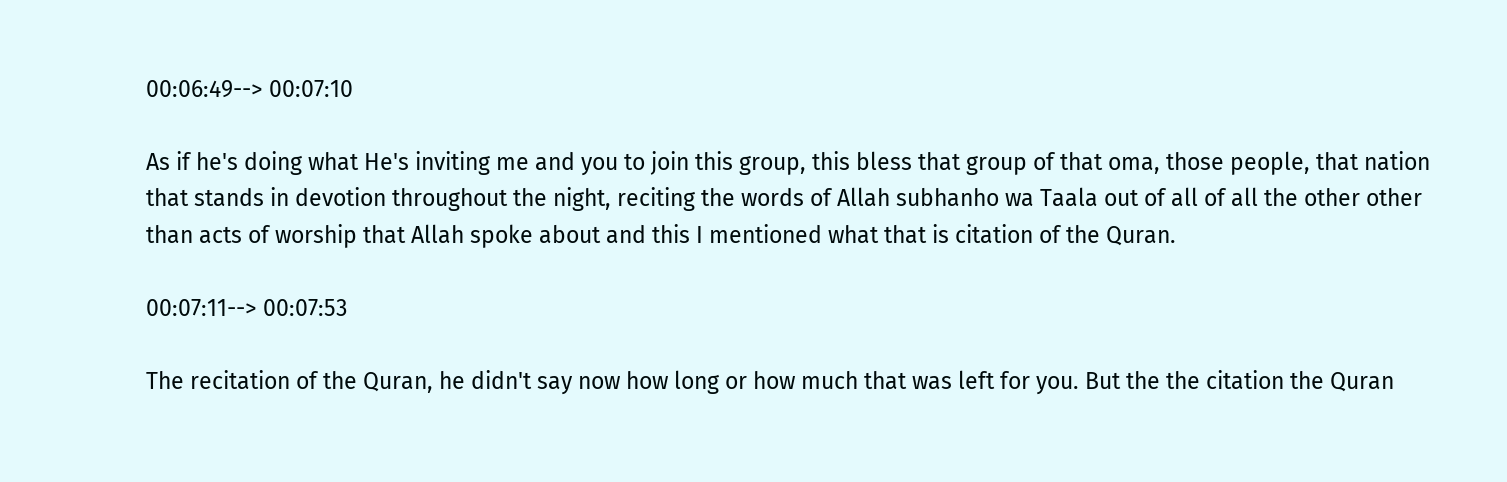00:06:49--> 00:07:10

As if he's doing what He's inviting me and you to join this group, this bless that group of that oma, those people, that nation that stands in devotion throughout the night, reciting the words of Allah subhanho wa Taala out of all of all the other other than acts of worship that Allah spoke about and this I mentioned what that is citation of the Quran.

00:07:11--> 00:07:53

The recitation of the Quran, he didn't say now how long or how much that was left for you. But the the citation the Quran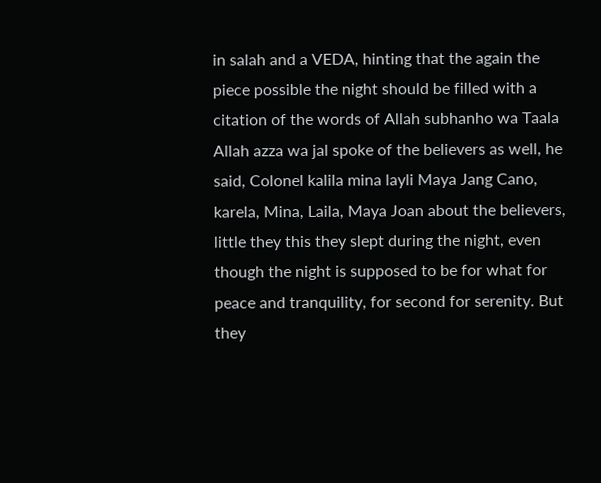in salah and a VEDA, hinting that the again the piece possible the night should be filled with a citation of the words of Allah subhanho wa Taala Allah azza wa jal spoke of the believers as well, he said, Colonel kalila mina layli Maya Jang Cano, karela, Mina, Laila, Maya Joan about the believers, little they this they slept during the night, even though the night is supposed to be for what for peace and tranquility, for second for serenity. But they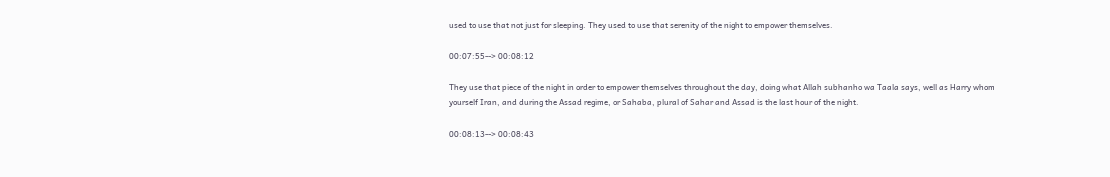used to use that not just for sleeping. They used to use that serenity of the night to empower themselves.

00:07:55--> 00:08:12

They use that piece of the night in order to empower themselves throughout the day, doing what Allah subhanho wa Taala says, well as Harry whom yourself Iran, and during the Assad regime, or Sahaba, plural of Sahar and Assad is the last hour of the night.

00:08:13--> 00:08:43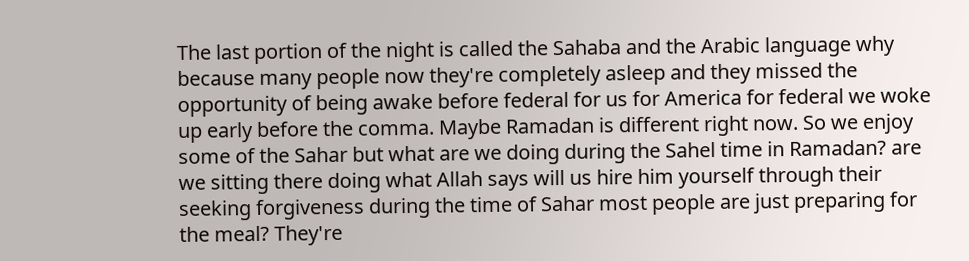The last portion of the night is called the Sahaba and the Arabic language why because many people now they're completely asleep and they missed the opportunity of being awake before federal for us for America for federal we woke up early before the comma. Maybe Ramadan is different right now. So we enjoy some of the Sahar but what are we doing during the Sahel time in Ramadan? are we sitting there doing what Allah says will us hire him yourself through their seeking forgiveness during the time of Sahar most people are just preparing for the meal? They're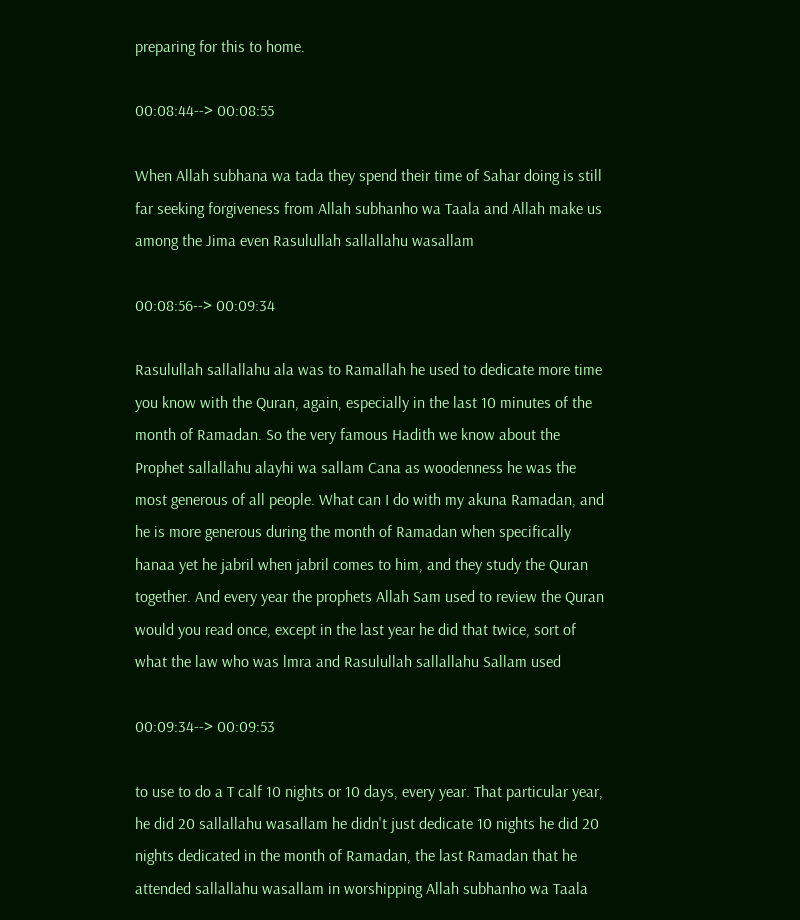preparing for this to home.

00:08:44--> 00:08:55

When Allah subhana wa tada they spend their time of Sahar doing is still far seeking forgiveness from Allah subhanho wa Taala and Allah make us among the Jima even Rasulullah sallallahu wasallam

00:08:56--> 00:09:34

Rasulullah sallallahu ala was to Ramallah he used to dedicate more time you know with the Quran, again, especially in the last 10 minutes of the month of Ramadan. So the very famous Hadith we know about the Prophet sallallahu alayhi wa sallam Cana as woodenness he was the most generous of all people. What can I do with my akuna Ramadan, and he is more generous during the month of Ramadan when specifically hanaa yet he jabril when jabril comes to him, and they study the Quran together. And every year the prophets Allah Sam used to review the Quran would you read once, except in the last year he did that twice, sort of what the law who was lmra and Rasulullah sallallahu Sallam used

00:09:34--> 00:09:53

to use to do a T calf 10 nights or 10 days, every year. That particular year, he did 20 sallallahu wasallam he didn't just dedicate 10 nights he did 20 nights dedicated in the month of Ramadan, the last Ramadan that he attended sallallahu wasallam in worshipping Allah subhanho wa Taala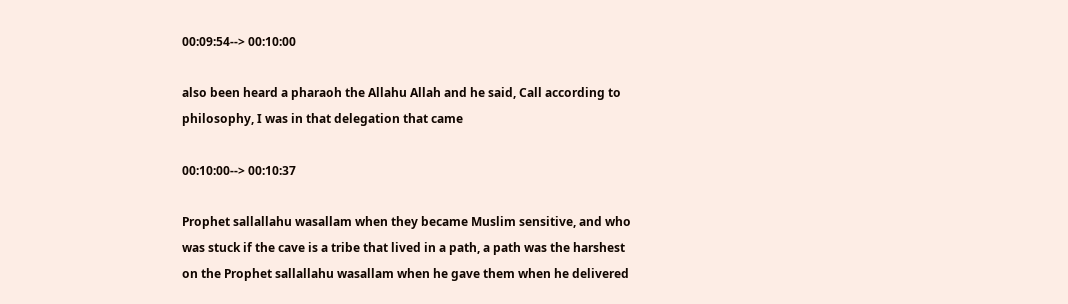00:09:54--> 00:10:00

also been heard a pharaoh the Allahu Allah and he said, Call according to philosophy, I was in that delegation that came

00:10:00--> 00:10:37

Prophet sallallahu wasallam when they became Muslim sensitive, and who was stuck if the cave is a tribe that lived in a path, a path was the harshest on the Prophet sallallahu wasallam when he gave them when he delivered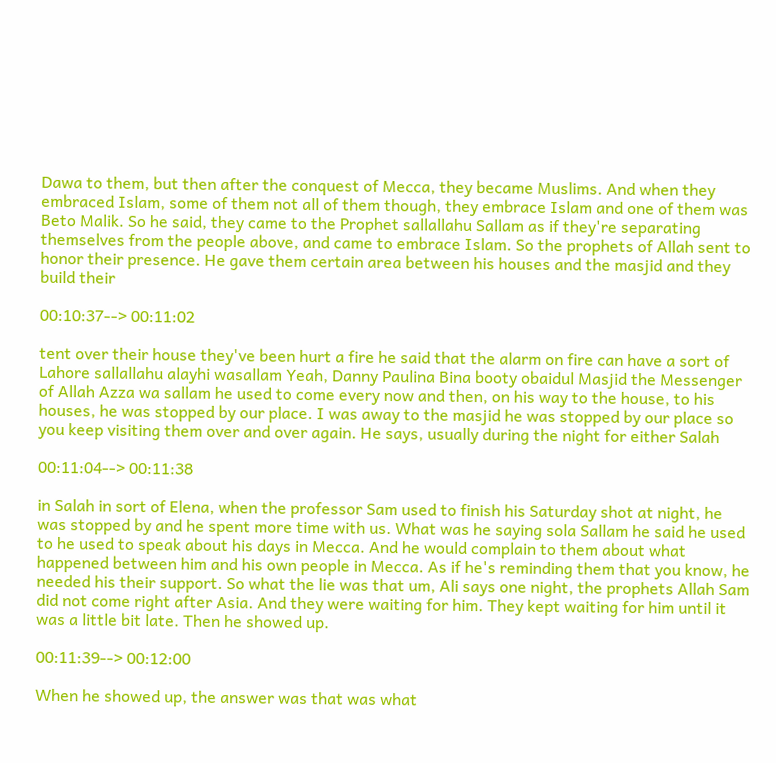Dawa to them, but then after the conquest of Mecca, they became Muslims. And when they embraced Islam, some of them not all of them though, they embrace Islam and one of them was Beto Malik. So he said, they came to the Prophet sallallahu Sallam as if they're separating themselves from the people above, and came to embrace Islam. So the prophets of Allah sent to honor their presence. He gave them certain area between his houses and the masjid and they build their

00:10:37--> 00:11:02

tent over their house they've been hurt a fire he said that the alarm on fire can have a sort of Lahore sallallahu alayhi wasallam Yeah, Danny Paulina Bina booty obaidul Masjid the Messenger of Allah Azza wa sallam he used to come every now and then, on his way to the house, to his houses, he was stopped by our place. I was away to the masjid he was stopped by our place so you keep visiting them over and over again. He says, usually during the night for either Salah

00:11:04--> 00:11:38

in Salah in sort of Elena, when the professor Sam used to finish his Saturday shot at night, he was stopped by and he spent more time with us. What was he saying sola Sallam he said he used to he used to speak about his days in Mecca. And he would complain to them about what happened between him and his own people in Mecca. As if he's reminding them that you know, he needed his their support. So what the lie was that um, Ali says one night, the prophets Allah Sam did not come right after Asia. And they were waiting for him. They kept waiting for him until it was a little bit late. Then he showed up.

00:11:39--> 00:12:00

When he showed up, the answer was that was what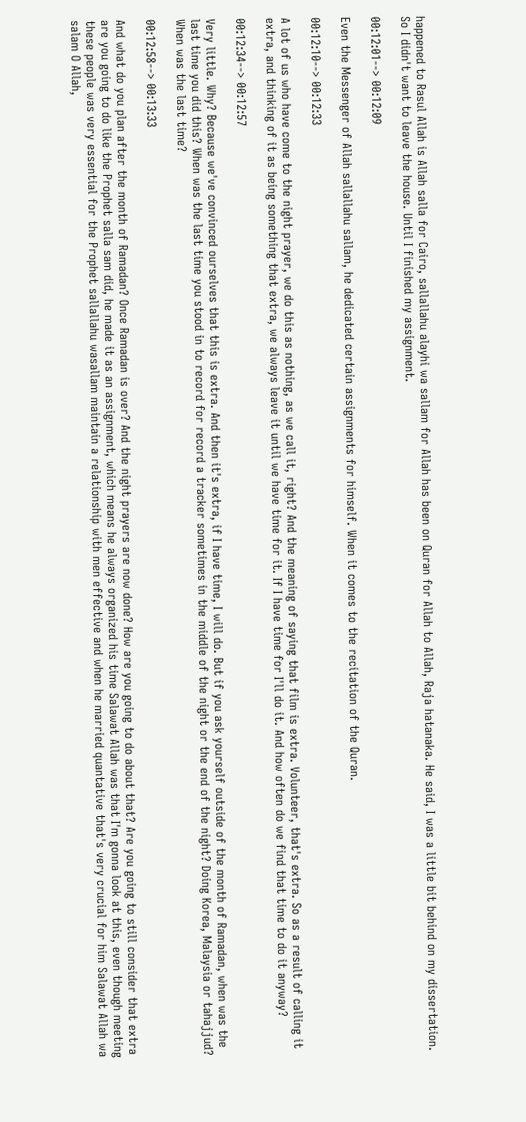happened to Rasul Allah is Allah salla for Cairo, sallallahu alayhi wa sallam for Allah has been on Quran for Allah to Allah, Raja hatanaka. He said, I was a little bit behind on my dissertation. So I didn't want to leave the house. Until I finished my assignment.

00:12:01--> 00:12:09

Even the Messenger of Allah sallallahu sallam, he dedicated certain assignments for himself. When it comes to the recitation of the Quran.

00:12:10--> 00:12:33

A lot of us who have come to the night prayer, we do this as nothing, as we call it, right? And the meaning of saying that film is extra. Volunteer, that's extra. So as a result of calling it extra, and thinking of it as being something that extra, we always leave it until we have time for it. If I have time for I'll do it. And how often do we find that time to do it anyway?

00:12:34--> 00:12:57

Very little. Why? Because we've convinced ourselves that this is extra. And then it's extra, if I have time, I will do. But if you ask yourself outside of the month of Ramadan, when was the last time you did this? When was the last time you stood in to record for record a tracker sometimes in the middle of the night or the end of the night? Doing Korea, Malaysia or tahajjud? When was the last time?

00:12:58--> 00:13:33

And what do you plan after the month of Ramadan? Once Ramadan is over? And the night prayers are now done? How are you going to do about that? Are you going to still consider that extra are you going to do like the Prophet salla sam did, he made it as an assignment, which means he always organized his time Salawat Allah was that I'm gonna look at this, even though meeting these people was very essential for the Prophet sallallahu wasallam maintain a relationship with men effective and when he married quantative that's very crucial for him Salawat Allah wa salam O Allah,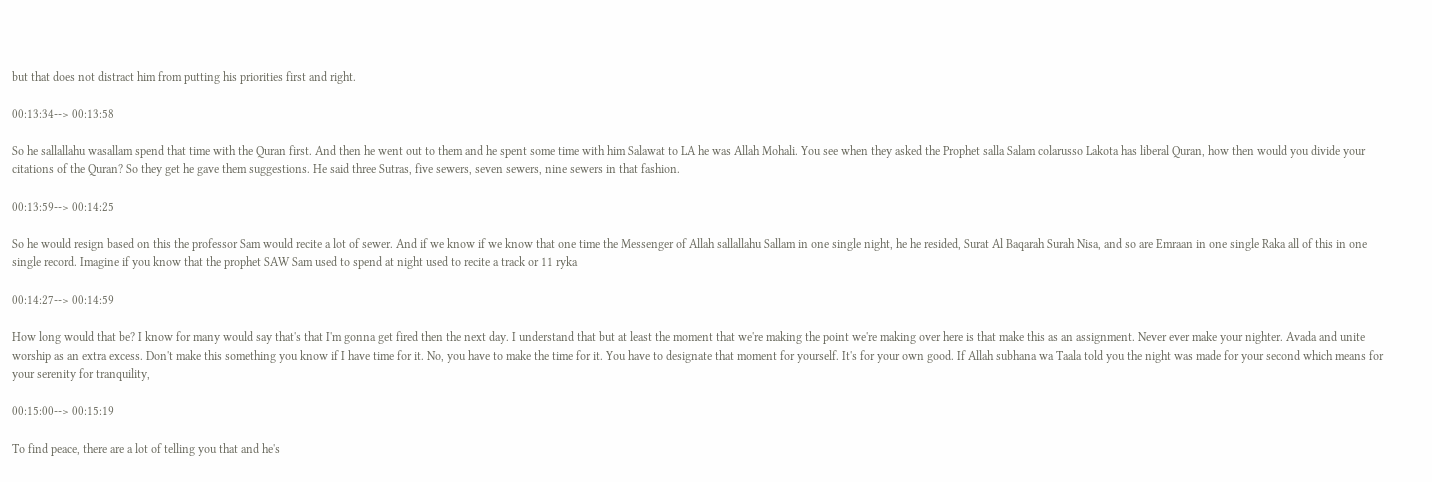but that does not distract him from putting his priorities first and right.

00:13:34--> 00:13:58

So he sallallahu wasallam spend that time with the Quran first. And then he went out to them and he spent some time with him Salawat to LA he was Allah Mohali. You see when they asked the Prophet salla Salam colarusso Lakota has liberal Quran, how then would you divide your citations of the Quran? So they get he gave them suggestions. He said three Sutras, five sewers, seven sewers, nine sewers in that fashion.

00:13:59--> 00:14:25

So he would resign based on this the professor Sam would recite a lot of sewer. And if we know if we know that one time the Messenger of Allah sallallahu Sallam in one single night, he he resided, Surat Al Baqarah Surah Nisa, and so are Emraan in one single Raka all of this in one single record. Imagine if you know that the prophet SAW Sam used to spend at night used to recite a track or 11 ryka

00:14:27--> 00:14:59

How long would that be? I know for many would say that's that I'm gonna get fired then the next day. I understand that but at least the moment that we're making the point we're making over here is that make this as an assignment. Never ever make your nighter. Avada and unite worship as an extra excess. Don't make this something you know if I have time for it. No, you have to make the time for it. You have to designate that moment for yourself. It's for your own good. If Allah subhana wa Taala told you the night was made for your second which means for your serenity for tranquility,

00:15:00--> 00:15:19

To find peace, there are a lot of telling you that and he's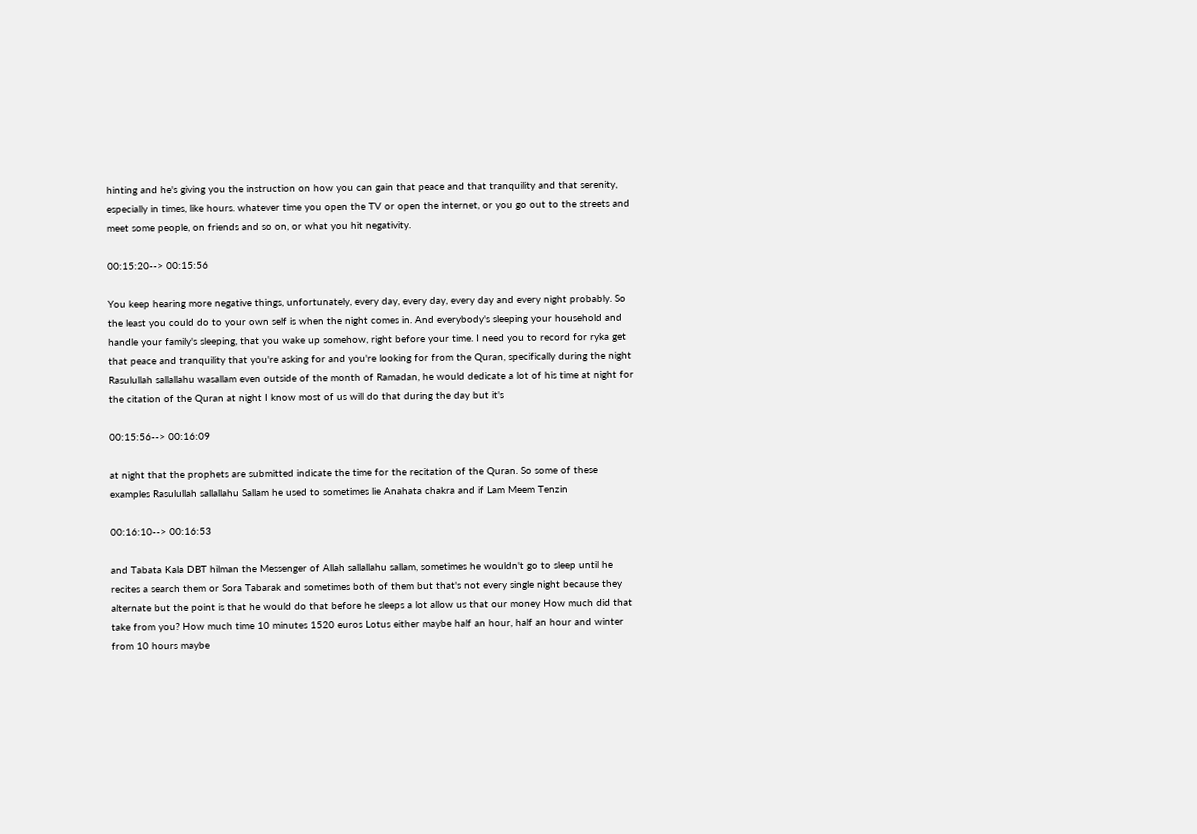hinting and he's giving you the instruction on how you can gain that peace and that tranquility and that serenity, especially in times, like hours. whatever time you open the TV or open the internet, or you go out to the streets and meet some people, on friends and so on, or what you hit negativity.

00:15:20--> 00:15:56

You keep hearing more negative things, unfortunately, every day, every day, every day and every night probably. So the least you could do to your own self is when the night comes in. And everybody's sleeping your household and handle your family's sleeping, that you wake up somehow, right before your time. I need you to record for ryka get that peace and tranquility that you're asking for and you're looking for from the Quran, specifically during the night Rasulullah sallallahu wasallam even outside of the month of Ramadan, he would dedicate a lot of his time at night for the citation of the Quran at night I know most of us will do that during the day but it's

00:15:56--> 00:16:09

at night that the prophets are submitted indicate the time for the recitation of the Quran. So some of these examples Rasulullah sallallahu Sallam he used to sometimes lie Anahata chakra and if Lam Meem Tenzin

00:16:10--> 00:16:53

and Tabata Kala DBT hilman the Messenger of Allah sallallahu sallam, sometimes he wouldn't go to sleep until he recites a search them or Sora Tabarak and sometimes both of them but that's not every single night because they alternate but the point is that he would do that before he sleeps a lot allow us that our money How much did that take from you? How much time 10 minutes 1520 euros Lotus either maybe half an hour, half an hour and winter from 10 hours maybe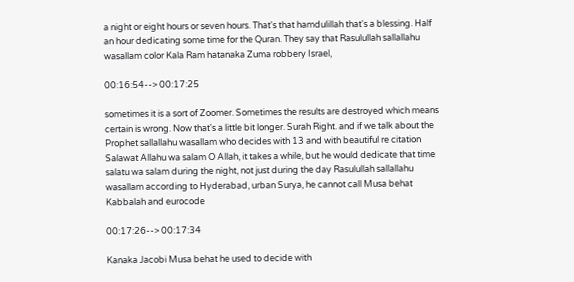a night or eight hours or seven hours. That's that hamdulillah that's a blessing. Half an hour dedicating some time for the Quran. They say that Rasulullah sallallahu wasallam color Kala Ram hatanaka Zuma robbery Israel,

00:16:54--> 00:17:25

sometimes it is a sort of Zoomer. Sometimes the results are destroyed which means certain is wrong. Now that's a little bit longer. Surah Right. and if we talk about the Prophet sallallahu wasallam who decides with 13 and with beautiful re citation Salawat Allahu wa salam O Allah, it takes a while, but he would dedicate that time salatu wa salam during the night, not just during the day Rasulullah sallallahu wasallam according to Hyderabad, urban Surya, he cannot call Musa behat Kabbalah and eurocode

00:17:26--> 00:17:34

Kanaka Jacobi Musa behat he used to decide with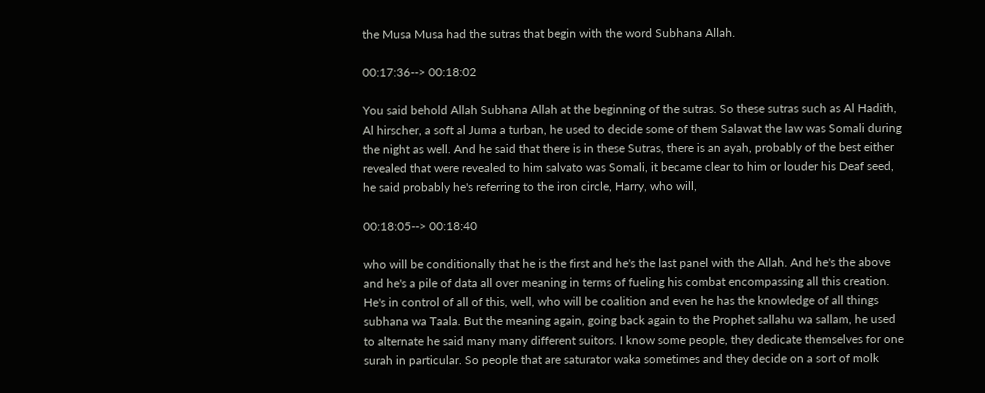the Musa Musa had the sutras that begin with the word Subhana Allah.

00:17:36--> 00:18:02

You said behold Allah Subhana Allah at the beginning of the sutras. So these sutras such as Al Hadith, Al hirscher, a soft al Juma a turban, he used to decide some of them Salawat the law was Somali during the night as well. And he said that there is in these Sutras, there is an ayah, probably of the best either revealed that were revealed to him salvato was Somali, it became clear to him or louder his Deaf seed, he said probably he's referring to the iron circle, Harry, who will,

00:18:05--> 00:18:40

who will be conditionally that he is the first and he's the last panel with the Allah. And he's the above and he's a pile of data all over meaning in terms of fueling his combat encompassing all this creation. He's in control of all of this, well, who will be coalition and even he has the knowledge of all things subhana wa Taala. But the meaning again, going back again to the Prophet sallahu wa sallam, he used to alternate he said many many different suitors. I know some people, they dedicate themselves for one surah in particular. So people that are saturator waka sometimes and they decide on a sort of molk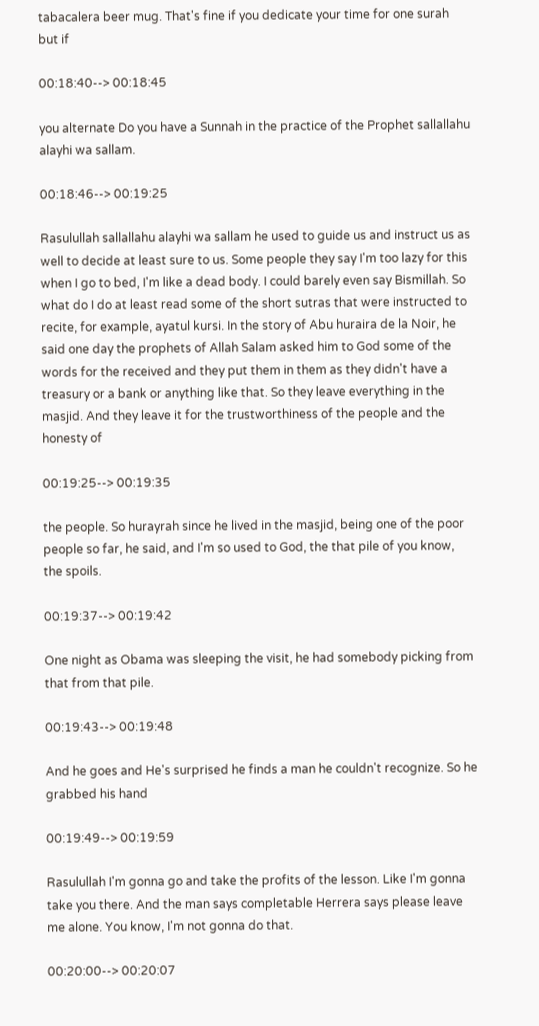tabacalera beer mug. That's fine if you dedicate your time for one surah but if

00:18:40--> 00:18:45

you alternate Do you have a Sunnah in the practice of the Prophet sallallahu alayhi wa sallam.

00:18:46--> 00:19:25

Rasulullah sallallahu alayhi wa sallam he used to guide us and instruct us as well to decide at least sure to us. Some people they say I'm too lazy for this when I go to bed, I'm like a dead body. I could barely even say Bismillah. So what do I do at least read some of the short sutras that were instructed to recite, for example, ayatul kursi. In the story of Abu huraira de la Noir, he said one day the prophets of Allah Salam asked him to God some of the words for the received and they put them in them as they didn't have a treasury or a bank or anything like that. So they leave everything in the masjid. And they leave it for the trustworthiness of the people and the honesty of

00:19:25--> 00:19:35

the people. So hurayrah since he lived in the masjid, being one of the poor people so far, he said, and I'm so used to God, the that pile of you know, the spoils.

00:19:37--> 00:19:42

One night as Obama was sleeping the visit, he had somebody picking from that from that pile.

00:19:43--> 00:19:48

And he goes and He's surprised he finds a man he couldn't recognize. So he grabbed his hand

00:19:49--> 00:19:59

Rasulullah I'm gonna go and take the profits of the lesson. Like I'm gonna take you there. And the man says completable Herrera says please leave me alone. You know, I'm not gonna do that.

00:20:00--> 00:20:07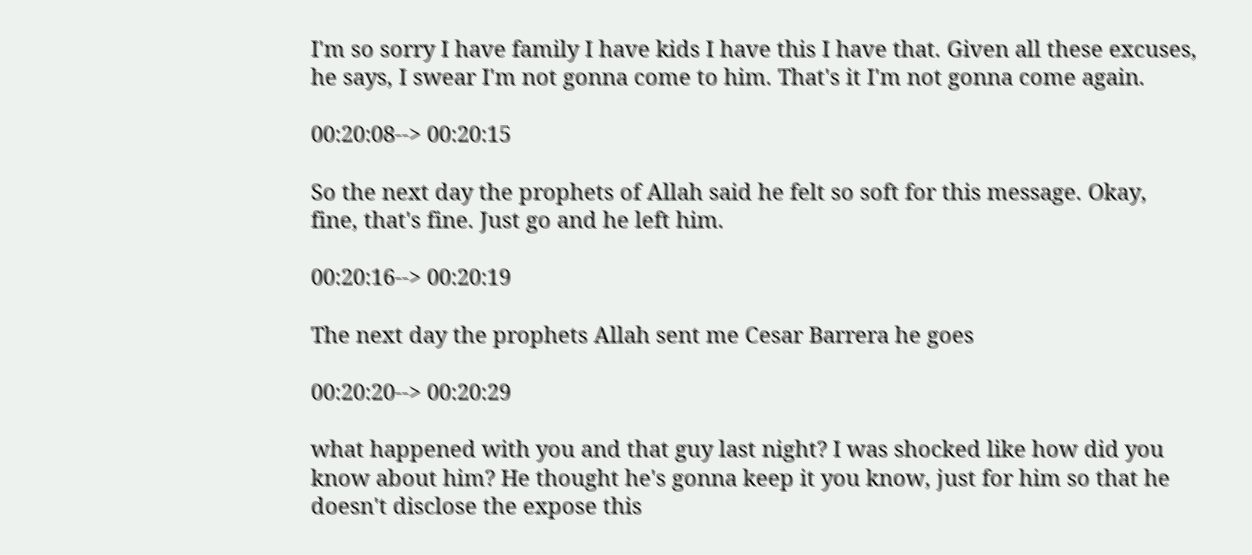I'm so sorry I have family I have kids I have this I have that. Given all these excuses, he says, I swear I'm not gonna come to him. That's it I'm not gonna come again.

00:20:08--> 00:20:15

So the next day the prophets of Allah said he felt so soft for this message. Okay, fine, that's fine. Just go and he left him.

00:20:16--> 00:20:19

The next day the prophets Allah sent me Cesar Barrera he goes

00:20:20--> 00:20:29

what happened with you and that guy last night? I was shocked like how did you know about him? He thought he's gonna keep it you know, just for him so that he doesn't disclose the expose this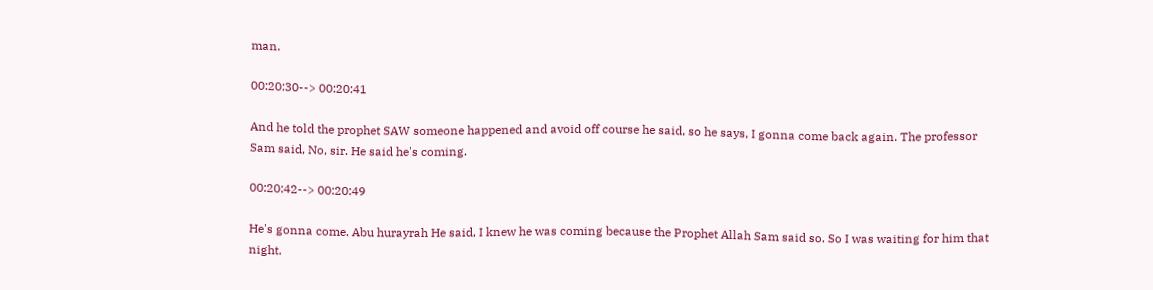man.

00:20:30--> 00:20:41

And he told the prophet SAW someone happened and avoid off course he said, so he says, I gonna come back again. The professor Sam said, No, sir. He said he's coming.

00:20:42--> 00:20:49

He's gonna come. Abu hurayrah He said, I knew he was coming because the Prophet Allah Sam said so. So I was waiting for him that night.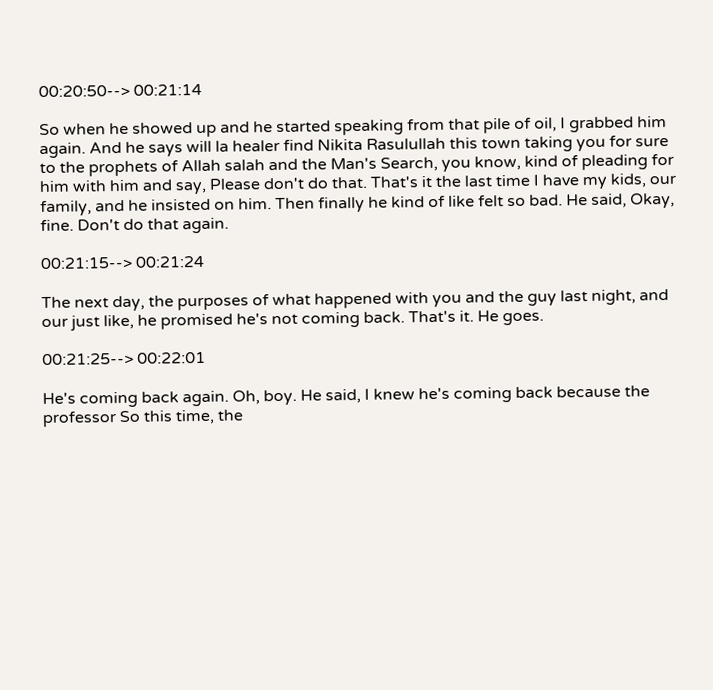00:20:50--> 00:21:14

So when he showed up and he started speaking from that pile of oil, I grabbed him again. And he says will la healer find Nikita Rasulullah this town taking you for sure to the prophets of Allah salah and the Man's Search, you know, kind of pleading for him with him and say, Please don't do that. That's it the last time I have my kids, our family, and he insisted on him. Then finally he kind of like felt so bad. He said, Okay, fine. Don't do that again.

00:21:15--> 00:21:24

The next day, the purposes of what happened with you and the guy last night, and our just like, he promised he's not coming back. That's it. He goes.

00:21:25--> 00:22:01

He's coming back again. Oh, boy. He said, I knew he's coming back because the professor So this time, the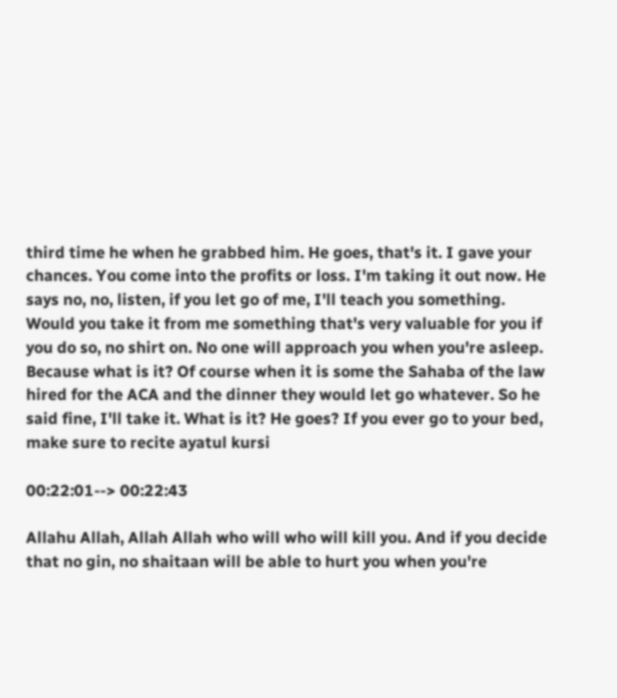third time he when he grabbed him. He goes, that's it. I gave your chances. You come into the profits or loss. I'm taking it out now. He says no, no, listen, if you let go of me, I'll teach you something. Would you take it from me something that's very valuable for you if you do so, no shirt on. No one will approach you when you're asleep. Because what is it? Of course when it is some the Sahaba of the law hired for the ACA and the dinner they would let go whatever. So he said fine, I'll take it. What is it? He goes? If you ever go to your bed, make sure to recite ayatul kursi

00:22:01--> 00:22:43

Allahu Allah, Allah Allah who will who will kill you. And if you decide that no gin, no shaitaan will be able to hurt you when you're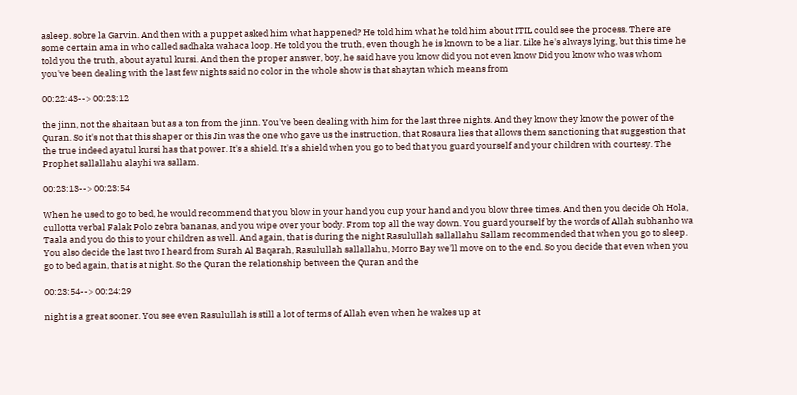asleep. sobre la Garvin. And then with a puppet asked him what happened? He told him what he told him about ITIL could see the process. There are some certain ama in who called sadhaka wahaca loop. He told you the truth, even though he is known to be a liar. Like he's always lying, but this time he told you the truth, about ayatul kursi. And then the proper answer, boy, he said have you know did you not even know Did you know who was whom you've been dealing with the last few nights said no color in the whole show is that shaytan which means from

00:22:43--> 00:23:12

the jinn, not the shaitaan but as a ton from the jinn. You've been dealing with him for the last three nights. And they know they know the power of the Quran. So it's not that this shaper or this Jin was the one who gave us the instruction, that Rosaura lies that allows them sanctioning that suggestion that the true indeed ayatul kursi has that power. It's a shield. It's a shield when you go to bed that you guard yourself and your children with courtesy. The Prophet sallallahu alayhi wa sallam.

00:23:13--> 00:23:54

When he used to go to bed, he would recommend that you blow in your hand you cup your hand and you blow three times. And then you decide Oh Hola, cullotta verbal Falak Polo zebra bananas, and you wipe over your body. From top all the way down. You guard yourself by the words of Allah subhanho wa Taala and you do this to your children as well. And again, that is during the night Rasulullah sallallahu Sallam recommended that when you go to sleep. You also decide the last two I heard from Surah Al Baqarah, Rasulullah sallallahu, Morro Bay we'll move on to the end. So you decide that even when you go to bed again, that is at night. So the Quran the relationship between the Quran and the

00:23:54--> 00:24:29

night is a great sooner. You see even Rasulullah is still a lot of terms of Allah even when he wakes up at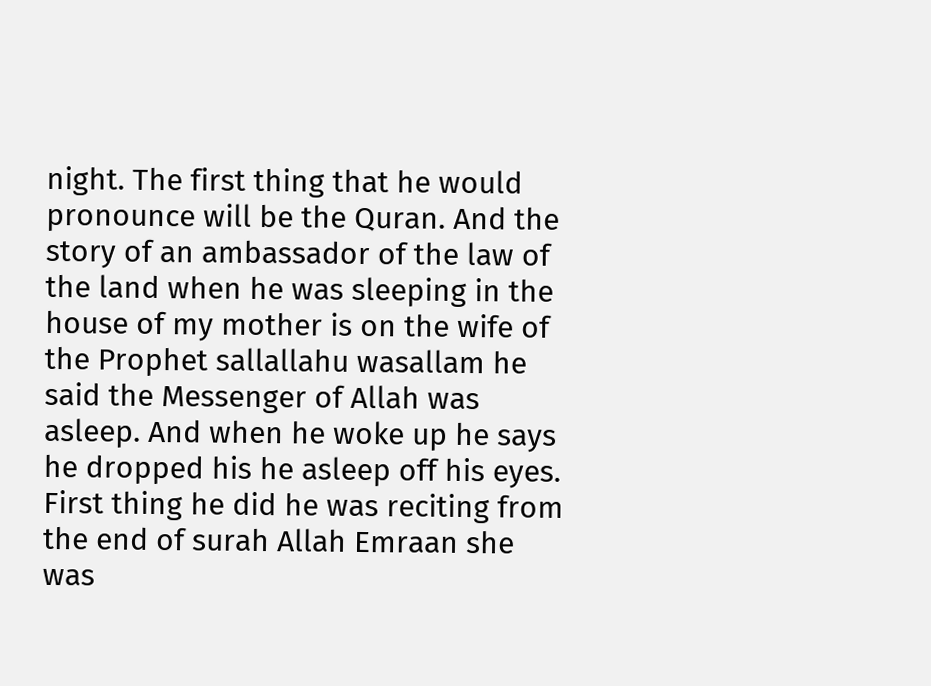night. The first thing that he would pronounce will be the Quran. And the story of an ambassador of the law of the land when he was sleeping in the house of my mother is on the wife of the Prophet sallallahu wasallam he said the Messenger of Allah was asleep. And when he woke up he says he dropped his he asleep off his eyes. First thing he did he was reciting from the end of surah Allah Emraan she was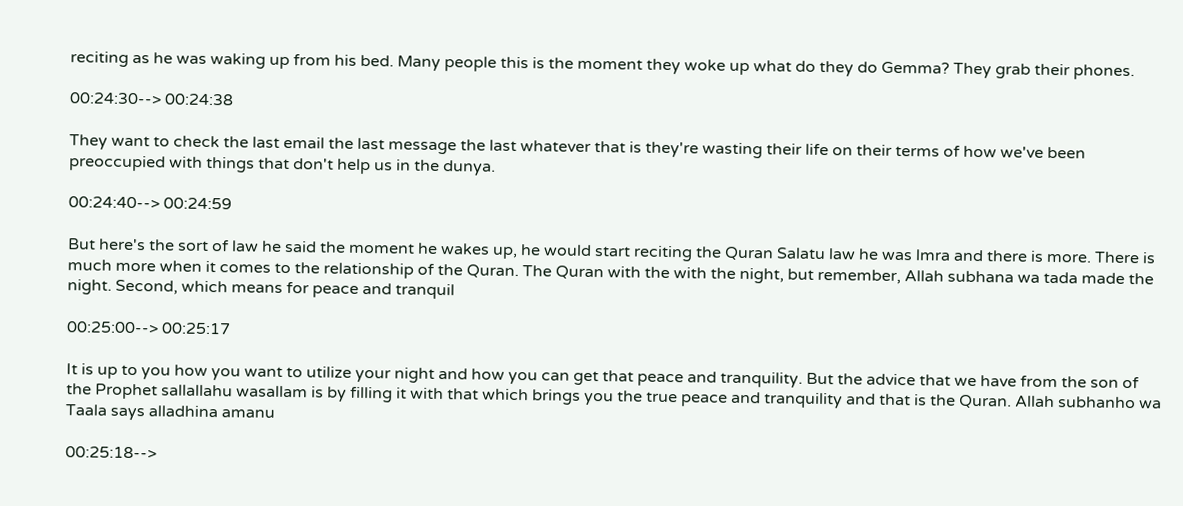reciting as he was waking up from his bed. Many people this is the moment they woke up what do they do Gemma? They grab their phones.

00:24:30--> 00:24:38

They want to check the last email the last message the last whatever that is they're wasting their life on their terms of how we've been preoccupied with things that don't help us in the dunya.

00:24:40--> 00:24:59

But here's the sort of law he said the moment he wakes up, he would start reciting the Quran Salatu law he was lmra and there is more. There is much more when it comes to the relationship of the Quran. The Quran with the with the night, but remember, Allah subhana wa tada made the night. Second, which means for peace and tranquil

00:25:00--> 00:25:17

It is up to you how you want to utilize your night and how you can get that peace and tranquility. But the advice that we have from the son of the Prophet sallallahu wasallam is by filling it with that which brings you the true peace and tranquility and that is the Quran. Allah subhanho wa Taala says alladhina amanu

00:25:18-->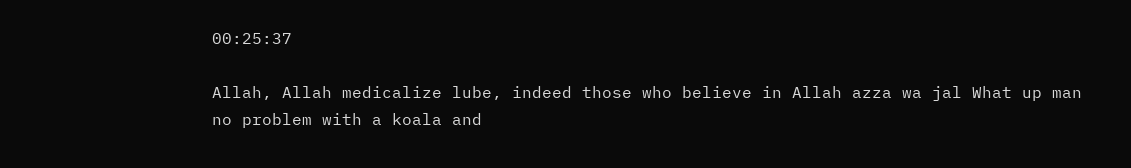00:25:37

Allah, Allah medicalize lube, indeed those who believe in Allah azza wa jal What up man no problem with a koala and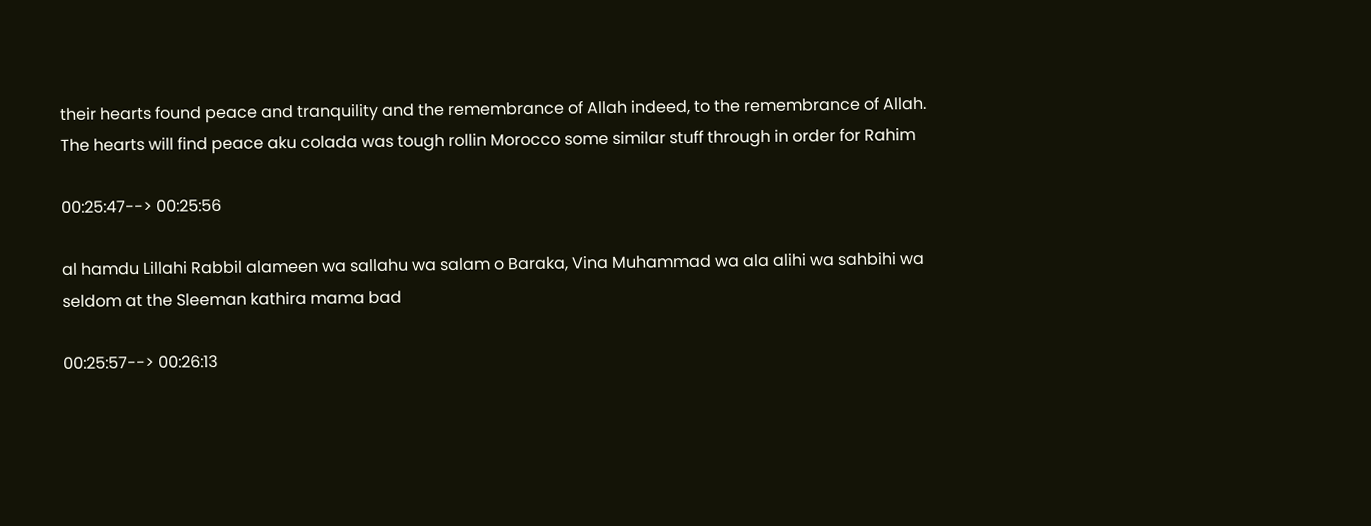their hearts found peace and tranquility and the remembrance of Allah indeed, to the remembrance of Allah. The hearts will find peace aku colada was tough rollin Morocco some similar stuff through in order for Rahim

00:25:47--> 00:25:56

al hamdu Lillahi Rabbil alameen wa sallahu wa salam o Baraka, Vina Muhammad wa ala alihi wa sahbihi wa seldom at the Sleeman kathira mama bad

00:25:57--> 00:26:13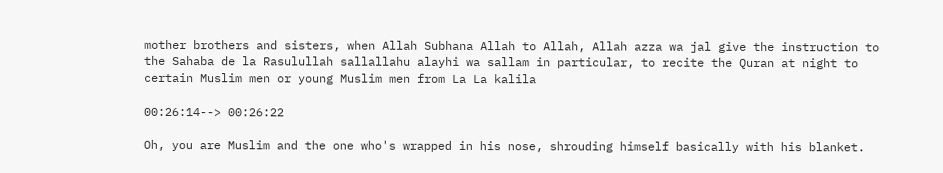mother brothers and sisters, when Allah Subhana Allah to Allah, Allah azza wa jal give the instruction to the Sahaba de la Rasulullah sallallahu alayhi wa sallam in particular, to recite the Quran at night to certain Muslim men or young Muslim men from La La kalila

00:26:14--> 00:26:22

Oh, you are Muslim and the one who's wrapped in his nose, shrouding himself basically with his blanket.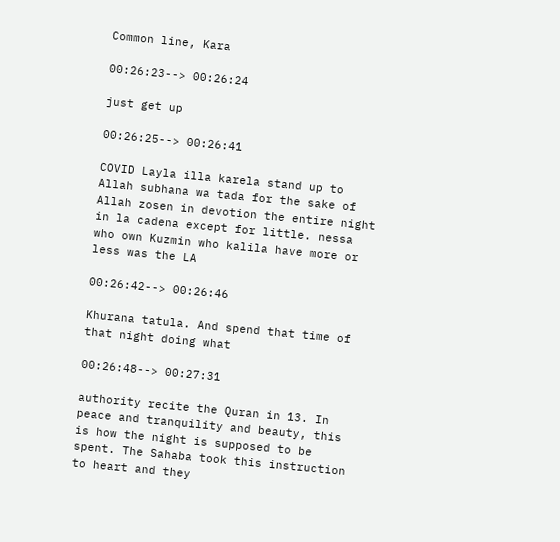Common line, Kara

00:26:23--> 00:26:24

just get up

00:26:25--> 00:26:41

COVID Layla illa karela stand up to Allah subhana wa tada for the sake of Allah zosen in devotion the entire night in la cadena except for little. nessa who own Kuzmin who kalila have more or less was the LA

00:26:42--> 00:26:46

Khurana tatula. And spend that time of that night doing what

00:26:48--> 00:27:31

authority recite the Quran in 13. In peace and tranquility and beauty, this is how the night is supposed to be spent. The Sahaba took this instruction to heart and they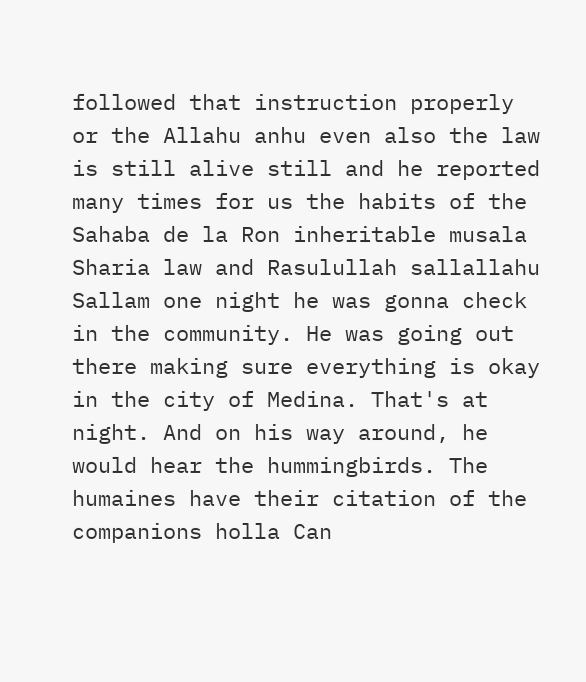followed that instruction properly or the Allahu anhu even also the law is still alive still and he reported many times for us the habits of the Sahaba de la Ron inheritable musala Sharia law and Rasulullah sallallahu Sallam one night he was gonna check in the community. He was going out there making sure everything is okay in the city of Medina. That's at night. And on his way around, he would hear the hummingbirds. The humaines have their citation of the companions holla Can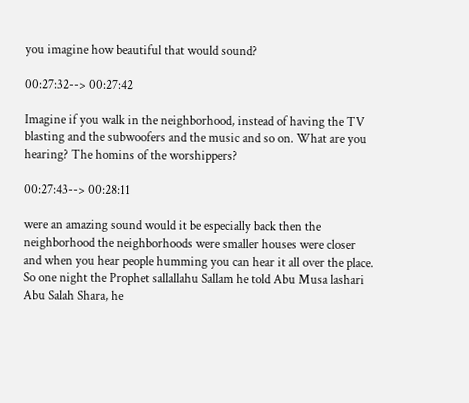you imagine how beautiful that would sound?

00:27:32--> 00:27:42

Imagine if you walk in the neighborhood, instead of having the TV blasting and the subwoofers and the music and so on. What are you hearing? The homins of the worshippers?

00:27:43--> 00:28:11

were an amazing sound would it be especially back then the neighborhood the neighborhoods were smaller houses were closer and when you hear people humming you can hear it all over the place. So one night the Prophet sallallahu Sallam he told Abu Musa lashari Abu Salah Shara, he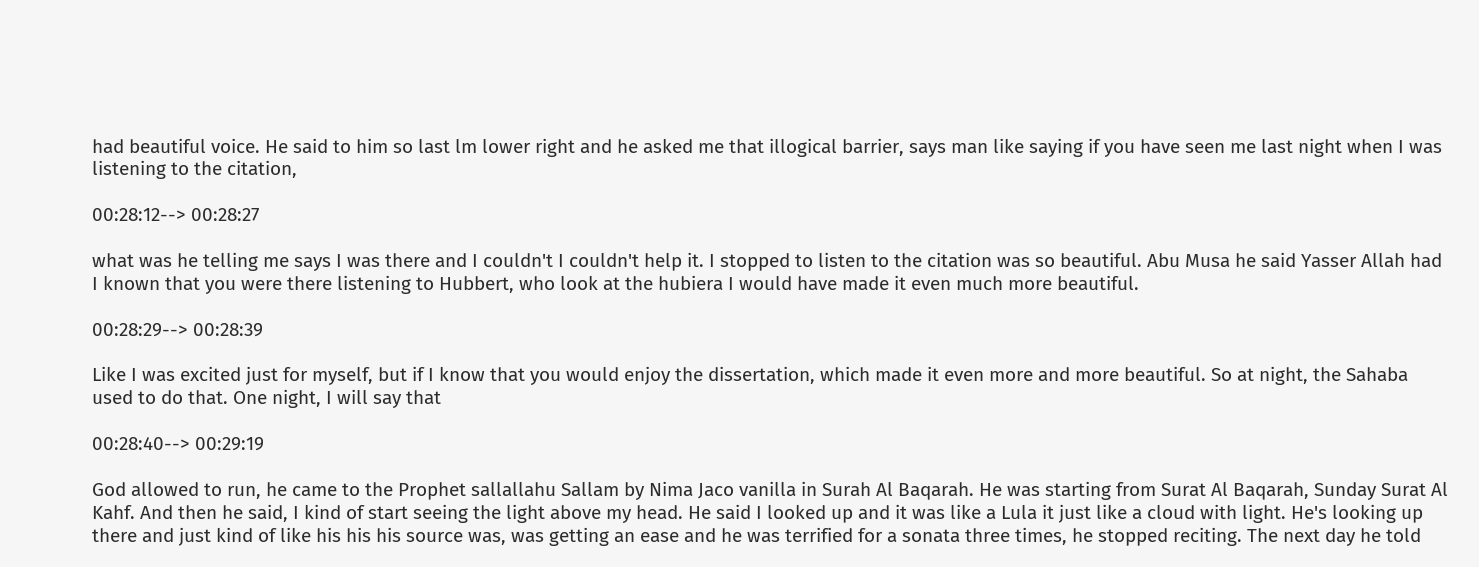had beautiful voice. He said to him so last lm lower right and he asked me that illogical barrier, says man like saying if you have seen me last night when I was listening to the citation,

00:28:12--> 00:28:27

what was he telling me says I was there and I couldn't I couldn't help it. I stopped to listen to the citation was so beautiful. Abu Musa he said Yasser Allah had I known that you were there listening to Hubbert, who look at the hubiera I would have made it even much more beautiful.

00:28:29--> 00:28:39

Like I was excited just for myself, but if I know that you would enjoy the dissertation, which made it even more and more beautiful. So at night, the Sahaba used to do that. One night, I will say that

00:28:40--> 00:29:19

God allowed to run, he came to the Prophet sallallahu Sallam by Nima Jaco vanilla in Surah Al Baqarah. He was starting from Surat Al Baqarah, Sunday Surat Al Kahf. And then he said, I kind of start seeing the light above my head. He said I looked up and it was like a Lula it just like a cloud with light. He's looking up there and just kind of like his his his source was, was getting an ease and he was terrified for a sonata three times, he stopped reciting. The next day he told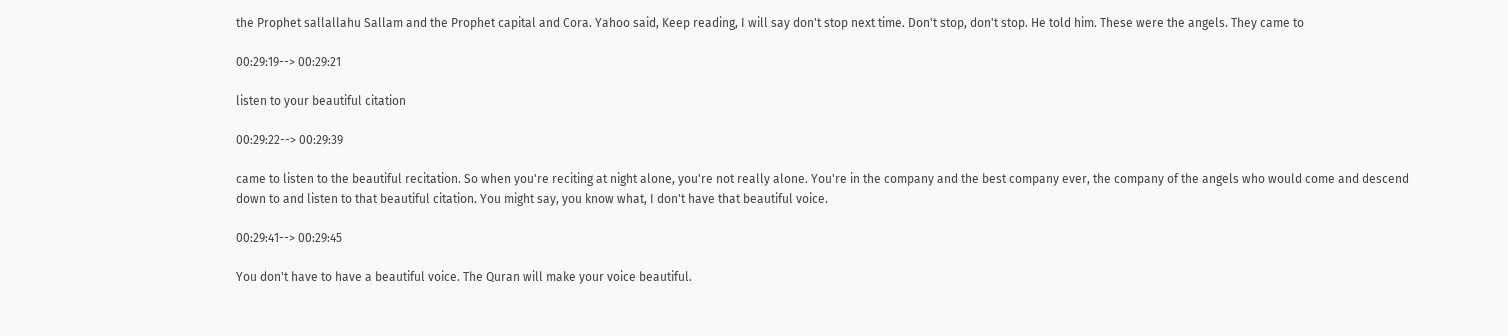the Prophet sallallahu Sallam and the Prophet capital and Cora. Yahoo said, Keep reading, I will say don't stop next time. Don't stop, don't stop. He told him. These were the angels. They came to

00:29:19--> 00:29:21

listen to your beautiful citation

00:29:22--> 00:29:39

came to listen to the beautiful recitation. So when you're reciting at night alone, you're not really alone. You're in the company and the best company ever, the company of the angels who would come and descend down to and listen to that beautiful citation. You might say, you know what, I don't have that beautiful voice.

00:29:41--> 00:29:45

You don't have to have a beautiful voice. The Quran will make your voice beautiful.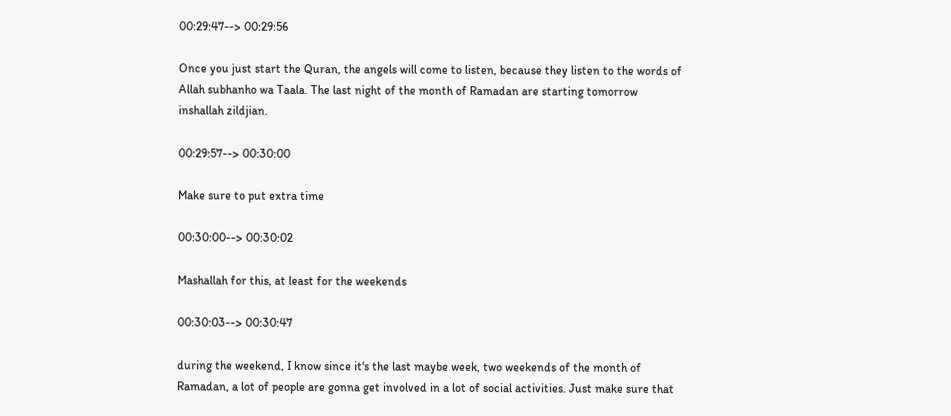00:29:47--> 00:29:56

Once you just start the Quran, the angels will come to listen, because they listen to the words of Allah subhanho wa Taala. The last night of the month of Ramadan are starting tomorrow inshallah zildjian.

00:29:57--> 00:30:00

Make sure to put extra time

00:30:00--> 00:30:02

Mashallah for this, at least for the weekends

00:30:03--> 00:30:47

during the weekend, I know since it's the last maybe week, two weekends of the month of Ramadan, a lot of people are gonna get involved in a lot of social activities. Just make sure that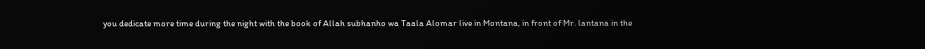you dedicate more time during the night with the book of Allah subhanho wa Taala Alomar live in Montana, in front of Mr. lantana in the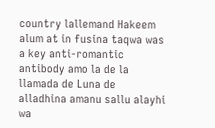country lallemand Hakeem alum at in fusina taqwa was a key anti-romantic antibody amo la de la llamada de Luna de alladhina amanu sallu alayhi wa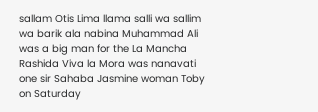sallam Otis Lima llama salli wa sallim wa barik ala nabina Muhammad Ali was a big man for the La Mancha Rashida Viva la Mora was nanavati one sir Sahaba Jasmine woman Toby on Saturday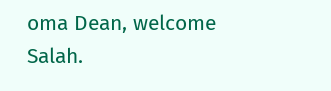oma Dean, welcome Salah.